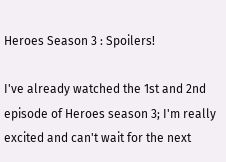Heroes Season 3 : Spoilers!

I've already watched the 1st and 2nd episode of Heroes season 3; I'm really excited and can't wait for the next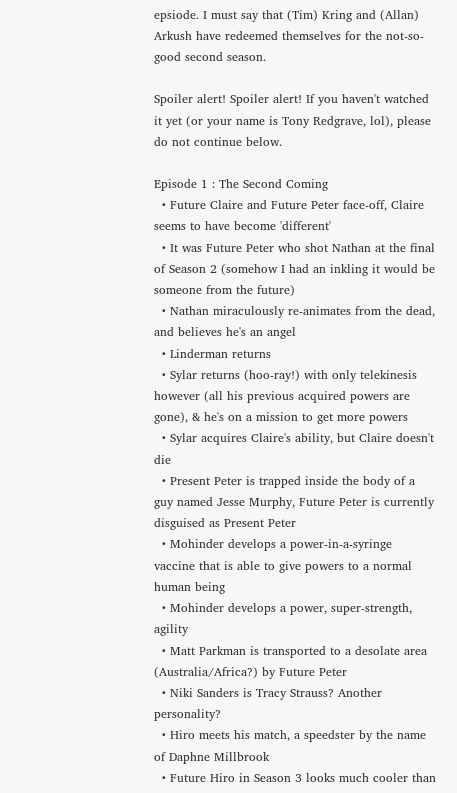epsiode. I must say that (Tim) Kring and (Allan) Arkush have redeemed themselves for the not-so-good second season.

Spoiler alert! Spoiler alert! If you haven't watched it yet (or your name is Tony Redgrave, lol), please do not continue below.

Episode 1 : The Second Coming
  • Future Claire and Future Peter face-off, Claire seems to have become 'different'
  • It was Future Peter who shot Nathan at the final of Season 2 (somehow I had an inkling it would be someone from the future)
  • Nathan miraculously re-animates from the dead, and believes he's an angel
  • Linderman returns
  • Sylar returns (hoo-ray!) with only telekinesis however (all his previous acquired powers are gone), & he's on a mission to get more powers
  • Sylar acquires Claire's ability, but Claire doesn't die
  • Present Peter is trapped inside the body of a guy named Jesse Murphy, Future Peter is currently disguised as Present Peter
  • Mohinder develops a power-in-a-syringe vaccine that is able to give powers to a normal human being
  • Mohinder develops a power, super-strength, agility
  • Matt Parkman is transported to a desolate area (Australia/Africa?) by Future Peter
  • Niki Sanders is Tracy Strauss? Another personality?
  • Hiro meets his match, a speedster by the name of Daphne Millbrook
  • Future Hiro in Season 3 looks much cooler than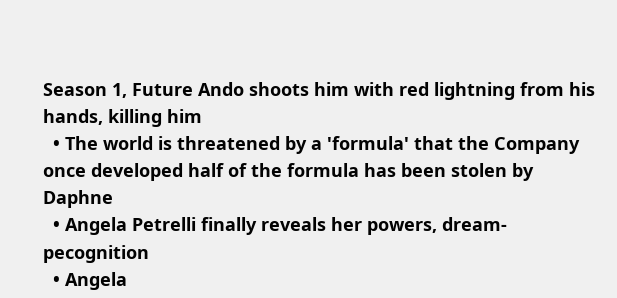Season 1, Future Ando shoots him with red lightning from his hands, killing him
  • The world is threatened by a 'formula' that the Company once developed half of the formula has been stolen by Daphne
  • Angela Petrelli finally reveals her powers, dream-pecognition
  • Angela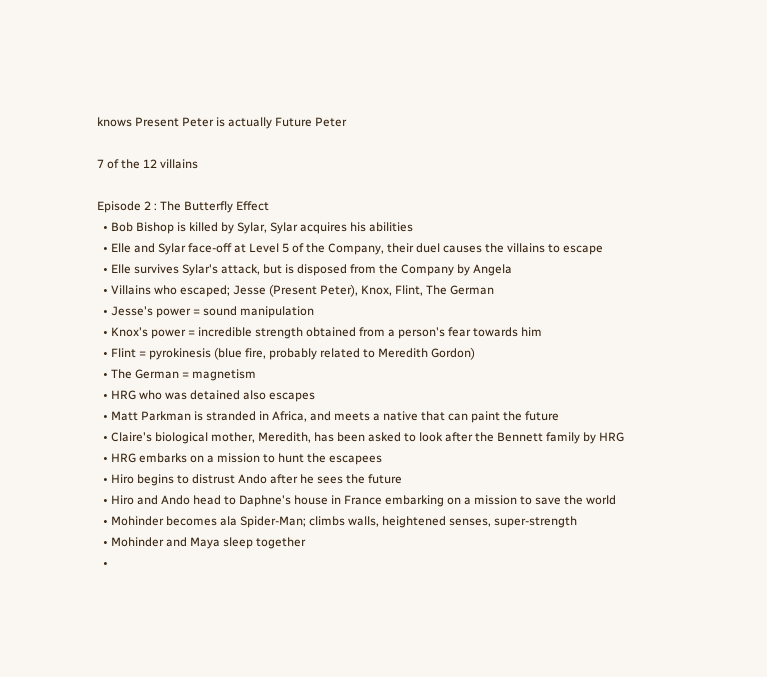knows Present Peter is actually Future Peter

7 of the 12 villains

Episode 2 : The Butterfly Effect
  • Bob Bishop is killed by Sylar, Sylar acquires his abilities
  • Elle and Sylar face-off at Level 5 of the Company, their duel causes the villains to escape
  • Elle survives Sylar's attack, but is disposed from the Company by Angela
  • Villains who escaped; Jesse (Present Peter), Knox, Flint, The German
  • Jesse's power = sound manipulation
  • Knox's power = incredible strength obtained from a person's fear towards him
  • Flint = pyrokinesis (blue fire, probably related to Meredith Gordon)
  • The German = magnetism
  • HRG who was detained also escapes
  • Matt Parkman is stranded in Africa, and meets a native that can paint the future
  • Claire's biological mother, Meredith, has been asked to look after the Bennett family by HRG
  • HRG embarks on a mission to hunt the escapees
  • Hiro begins to distrust Ando after he sees the future
  • Hiro and Ando head to Daphne's house in France embarking on a mission to save the world
  • Mohinder becomes ala Spider-Man; climbs walls, heightened senses, super-strength
  • Mohinder and Maya sleep together
  •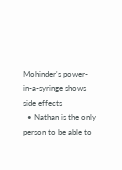Mohinder's power-in-a-syringe shows side effects
  • Nathan is the only person to be able to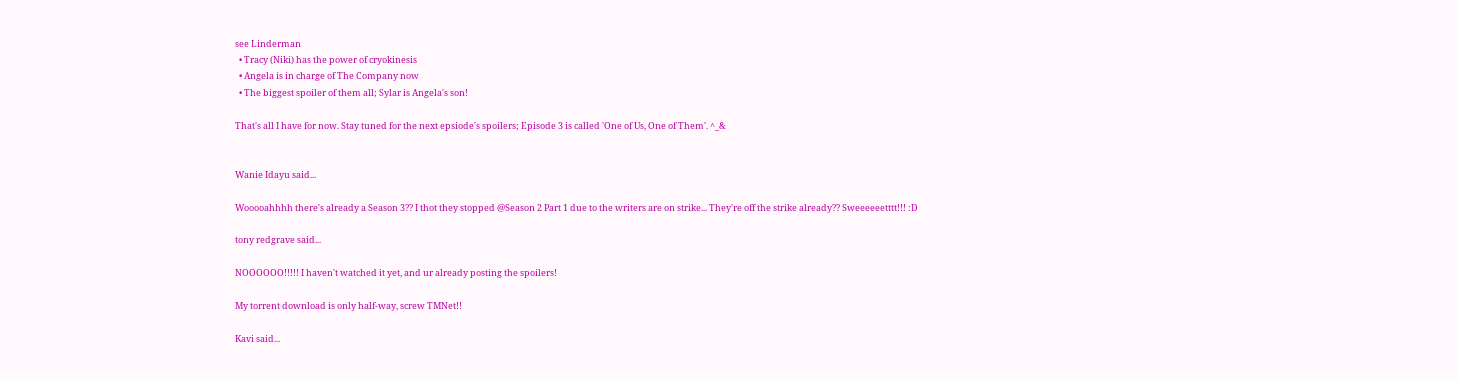see Linderman
  • Tracy (Niki) has the power of cryokinesis
  • Angela is in charge of The Company now
  • The biggest spoiler of them all; Sylar is Angela's son!

That's all I have for now. Stay tuned for the next epsiode's spoilers; Episode 3 is called 'One of Us, One of Them'. ^_&


Wanie Idayu said...

Wooooahhhh there's already a Season 3?? I thot they stopped @Season 2 Part 1 due to the writers are on strike... They're off the strike already?? Sweeeeeetttt!!! :D

tony redgrave said...

NOOOOOO!!!!! I haven't watched it yet, and ur already posting the spoilers!

My torrent download is only half-way, screw TMNet!!

Kavi said...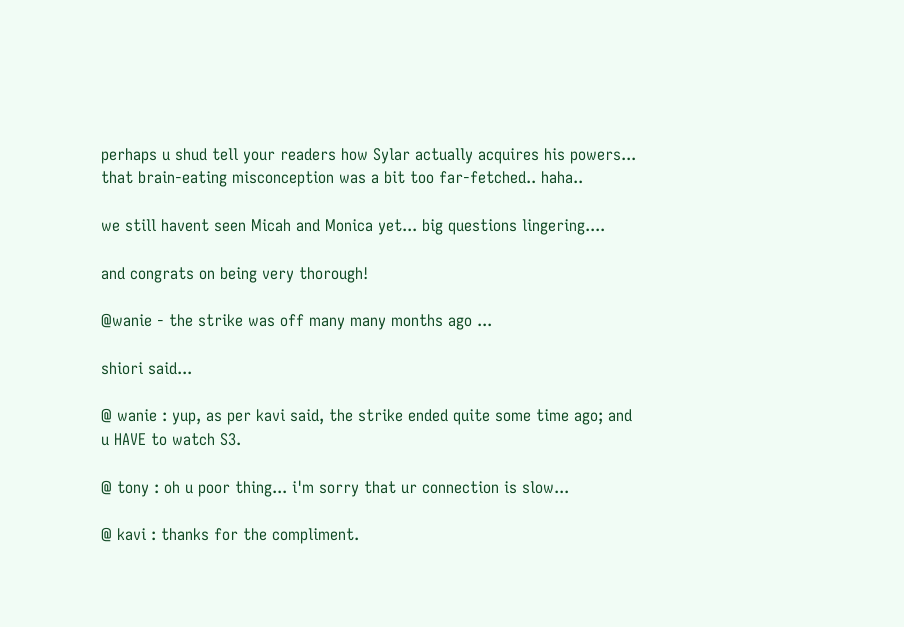perhaps u shud tell your readers how Sylar actually acquires his powers... that brain-eating misconception was a bit too far-fetched.. haha..

we still havent seen Micah and Monica yet... big questions lingering....

and congrats on being very thorough!

@wanie - the strike was off many many months ago ...

shiori said...

@ wanie : yup, as per kavi said, the strike ended quite some time ago; and u HAVE to watch S3.

@ tony : oh u poor thing... i'm sorry that ur connection is slow...

@ kavi : thanks for the compliment.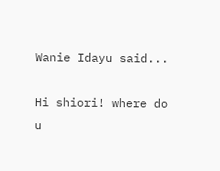Wanie Idayu said...

Hi shiori! where do u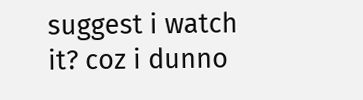suggest i watch it? coz i dunno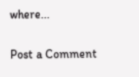where...

Post a Comment